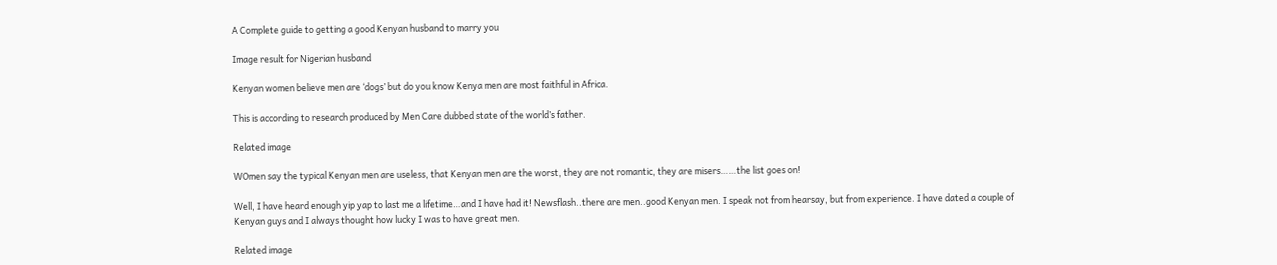A Complete guide to getting a good Kenyan husband to marry you

Image result for Nigerian husband

Kenyan women believe men are ‘dogs’ but do you know Kenya men are most faithful in Africa.

This is according to research produced by Men Care dubbed state of the world’s father.

Related image

WOmen say the typical Kenyan men are useless, that Kenyan men are the worst, they are not romantic, they are misers……the list goes on!

Well, I have heard enough yip yap to last me a lifetime…and I have had it! Newsflash..there are men..good Kenyan men. I speak not from hearsay, but from experience. I have dated a couple of Kenyan guys and I always thought how lucky I was to have great men.

Related image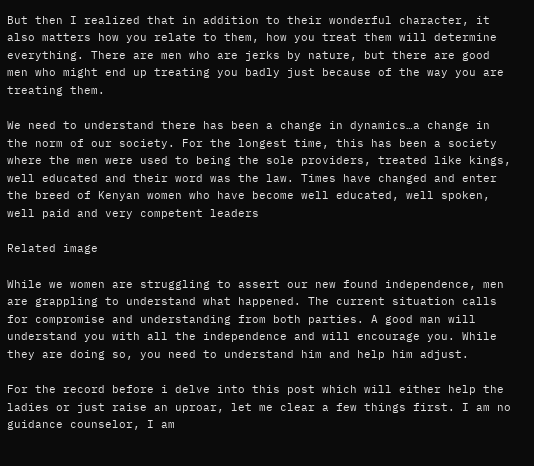But then I realized that in addition to their wonderful character, it also matters how you relate to them, how you treat them will determine everything. There are men who are jerks by nature, but there are good men who might end up treating you badly just because of the way you are treating them.

We need to understand there has been a change in dynamics…a change in the norm of our society. For the longest time, this has been a society where the men were used to being the sole providers, treated like kings, well educated and their word was the law. Times have changed and enter the breed of Kenyan women who have become well educated, well spoken, well paid and very competent leaders

Related image

While we women are struggling to assert our new found independence, men are grappling to understand what happened. The current situation calls for compromise and understanding from both parties. A good man will understand you with all the independence and will encourage you. While they are doing so, you need to understand him and help him adjust.

For the record before i delve into this post which will either help the ladies or just raise an uproar, let me clear a few things first. I am no guidance counselor, I am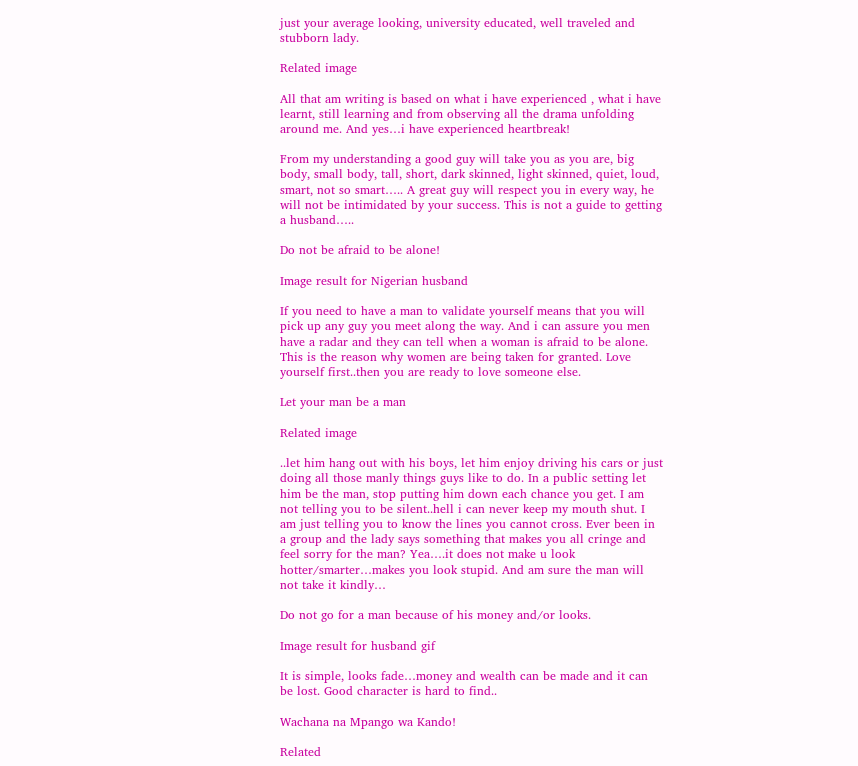just your average looking, university educated, well traveled and stubborn lady.

Related image

All that am writing is based on what i have experienced , what i have learnt, still learning and from observing all the drama unfolding around me. And yes…i have experienced heartbreak!

From my understanding a good guy will take you as you are, big body, small body, tall, short, dark skinned, light skinned, quiet, loud, smart, not so smart….. A great guy will respect you in every way, he will not be intimidated by your success. This is not a guide to getting a husband…..

Do not be afraid to be alone!

Image result for Nigerian husband

If you need to have a man to validate yourself means that you will pick up any guy you meet along the way. And i can assure you men have a radar and they can tell when a woman is afraid to be alone. This is the reason why women are being taken for granted. Love yourself first..then you are ready to love someone else.

Let your man be a man

Related image

..let him hang out with his boys, let him enjoy driving his cars or just doing all those manly things guys like to do. In a public setting let him be the man, stop putting him down each chance you get. I am not telling you to be silent..hell i can never keep my mouth shut. I am just telling you to know the lines you cannot cross. Ever been in a group and the lady says something that makes you all cringe and feel sorry for the man? Yea….it does not make u look hotter/smarter…makes you look stupid. And am sure the man will not take it kindly…

Do not go for a man because of his money and/or looks.

Image result for husband gif

It is simple, looks fade…money and wealth can be made and it can be lost. Good character is hard to find..

Wachana na Mpango wa Kando!

Related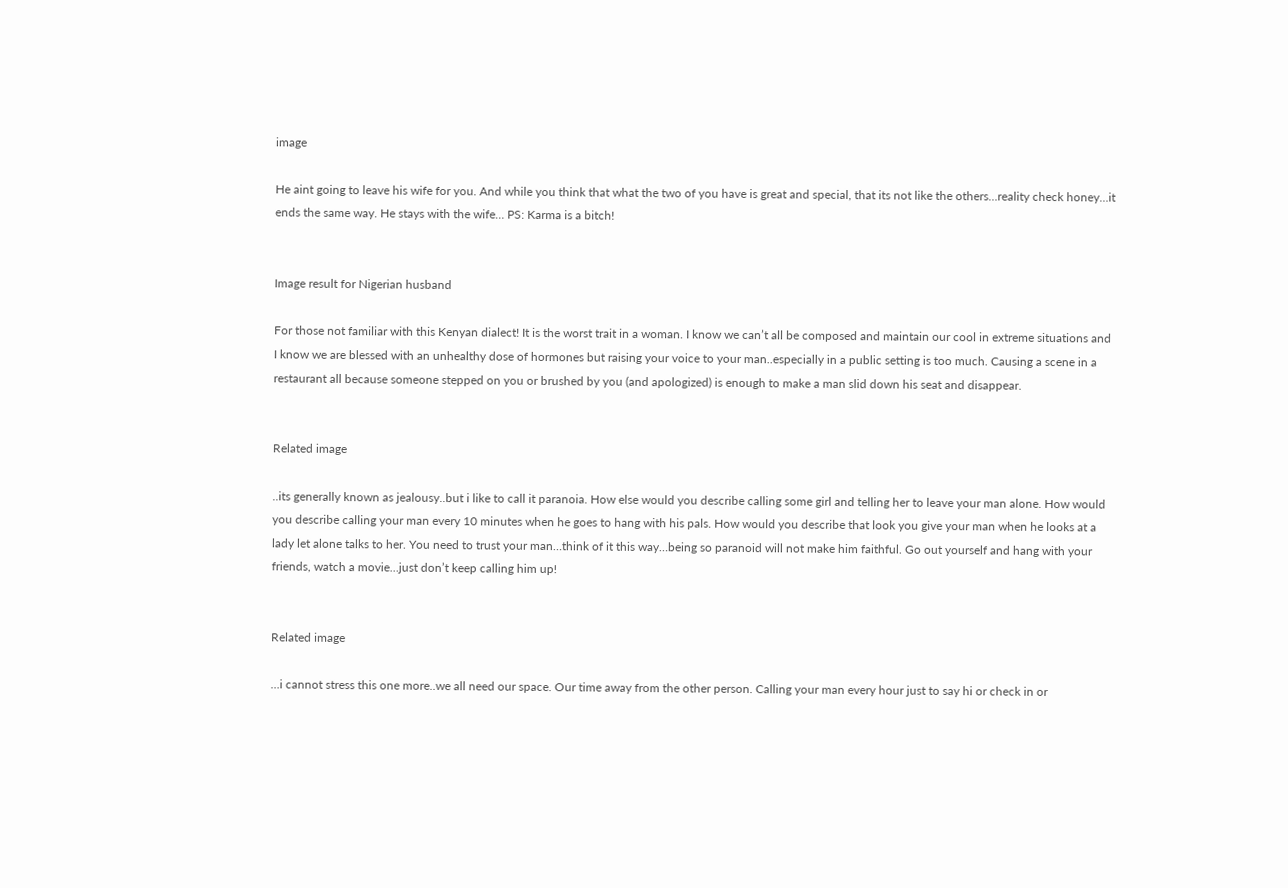image

He aint going to leave his wife for you. And while you think that what the two of you have is great and special, that its not like the others…reality check honey…it ends the same way. He stays with the wife… PS: Karma is a bitch!


Image result for Nigerian husband

For those not familiar with this Kenyan dialect! It is the worst trait in a woman. I know we can’t all be composed and maintain our cool in extreme situations and I know we are blessed with an unhealthy dose of hormones but raising your voice to your man..especially in a public setting is too much. Causing a scene in a restaurant all because someone stepped on you or brushed by you (and apologized) is enough to make a man slid down his seat and disappear.


Related image

..its generally known as jealousy..but i like to call it paranoia. How else would you describe calling some girl and telling her to leave your man alone. How would you describe calling your man every 10 minutes when he goes to hang with his pals. How would you describe that look you give your man when he looks at a lady let alone talks to her. You need to trust your man…think of it this way…being so paranoid will not make him faithful. Go out yourself and hang with your friends, watch a movie…just don’t keep calling him up!


Related image

…i cannot stress this one more..we all need our space. Our time away from the other person. Calling your man every hour just to say hi or check in or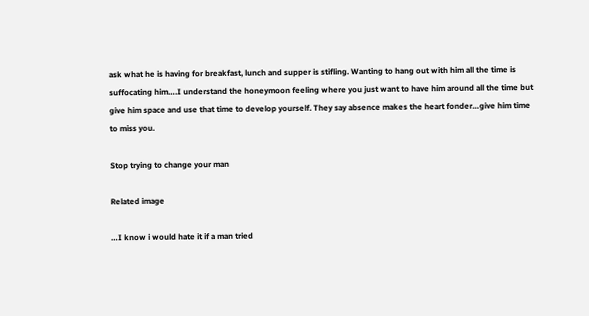ask what he is having for breakfast, lunch and supper is stifling. Wanting to hang out with him all the time is suffocating him….I understand the honeymoon feeling where you just want to have him around all the time but give him space and use that time to develop yourself. They say absence makes the heart fonder…give him time to miss you.

Stop trying to change your man

Related image

…I know i would hate it if a man tried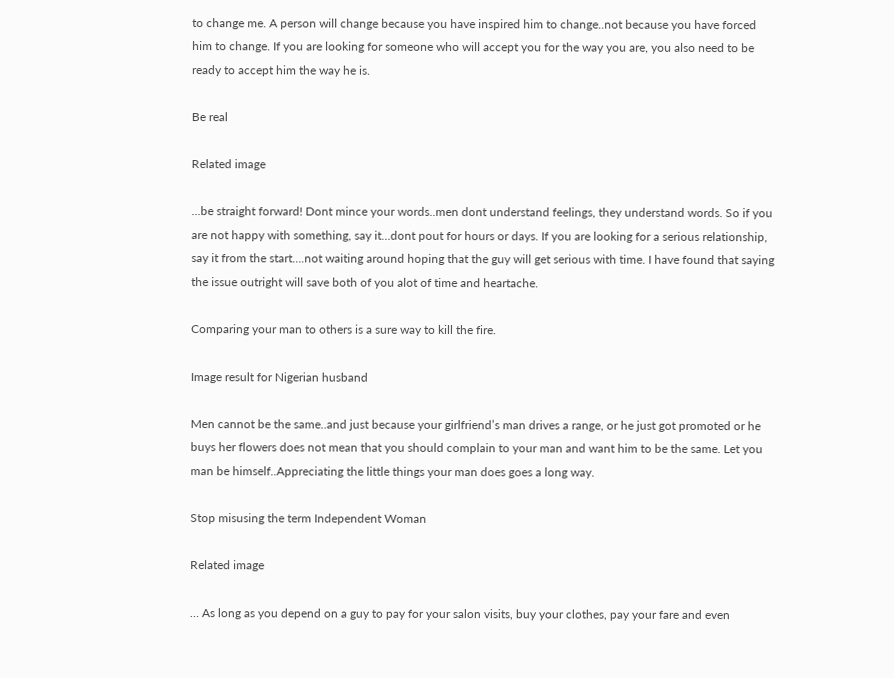to change me. A person will change because you have inspired him to change..not because you have forced him to change. If you are looking for someone who will accept you for the way you are, you also need to be ready to accept him the way he is.

Be real

Related image

…be straight forward! Dont mince your words..men dont understand feelings, they understand words. So if you are not happy with something, say it…dont pout for hours or days. If you are looking for a serious relationship, say it from the start….not waiting around hoping that the guy will get serious with time. I have found that saying the issue outright will save both of you alot of time and heartache.

Comparing your man to others is a sure way to kill the fire.

Image result for Nigerian husband

Men cannot be the same..and just because your girlfriend’s man drives a range, or he just got promoted or he buys her flowers does not mean that you should complain to your man and want him to be the same. Let you man be himself..Appreciating the little things your man does goes a long way.

Stop misusing the term Independent Woman

Related image

… As long as you depend on a guy to pay for your salon visits, buy your clothes, pay your fare and even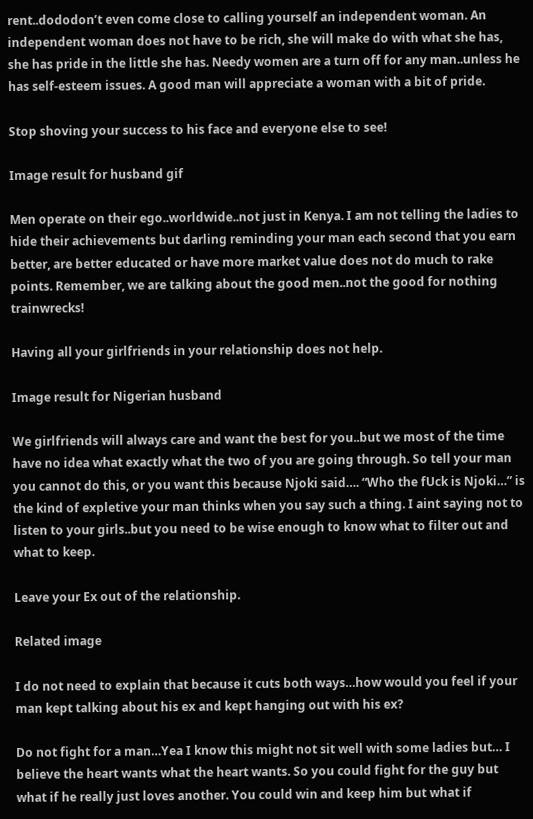rent..dododon’t even come close to calling yourself an independent woman. An independent woman does not have to be rich, she will make do with what she has, she has pride in the little she has. Needy women are a turn off for any man..unless he has self-esteem issues. A good man will appreciate a woman with a bit of pride.

Stop shoving your success to his face and everyone else to see!

Image result for husband gif

Men operate on their ego..worldwide..not just in Kenya. I am not telling the ladies to hide their achievements but darling reminding your man each second that you earn better, are better educated or have more market value does not do much to rake points. Remember, we are talking about the good men..not the good for nothing trainwrecks!

Having all your girlfriends in your relationship does not help.

Image result for Nigerian husband

We girlfriends will always care and want the best for you..but we most of the time have no idea what exactly what the two of you are going through. So tell your man you cannot do this, or you want this because Njoki said…. “Who the fUck is Njoki…” is the kind of expletive your man thinks when you say such a thing. I aint saying not to listen to your girls..but you need to be wise enough to know what to filter out and what to keep.

Leave your Ex out of the relationship.

Related image

I do not need to explain that because it cuts both ways…how would you feel if your man kept talking about his ex and kept hanging out with his ex?

Do not fight for a man…Yea I know this might not sit well with some ladies but… I believe the heart wants what the heart wants. So you could fight for the guy but what if he really just loves another. You could win and keep him but what if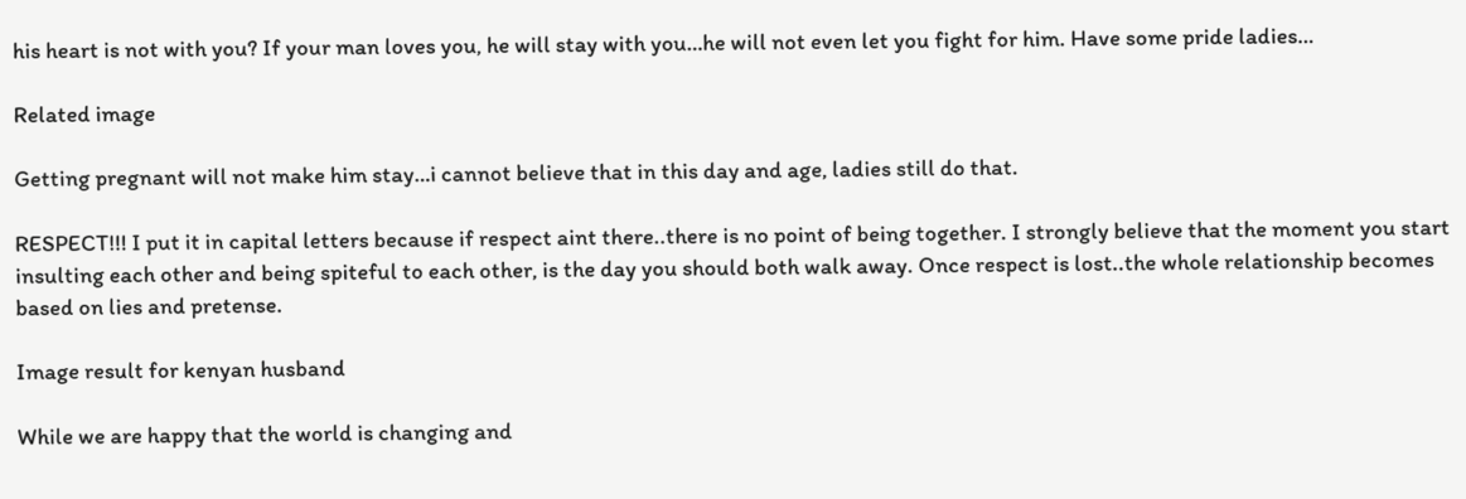his heart is not with you? If your man loves you, he will stay with you…he will not even let you fight for him. Have some pride ladies…

Related image

Getting pregnant will not make him stay…i cannot believe that in this day and age, ladies still do that.

RESPECT!!! I put it in capital letters because if respect aint there..there is no point of being together. I strongly believe that the moment you start insulting each other and being spiteful to each other, is the day you should both walk away. Once respect is lost..the whole relationship becomes based on lies and pretense.

Image result for kenyan husband

While we are happy that the world is changing and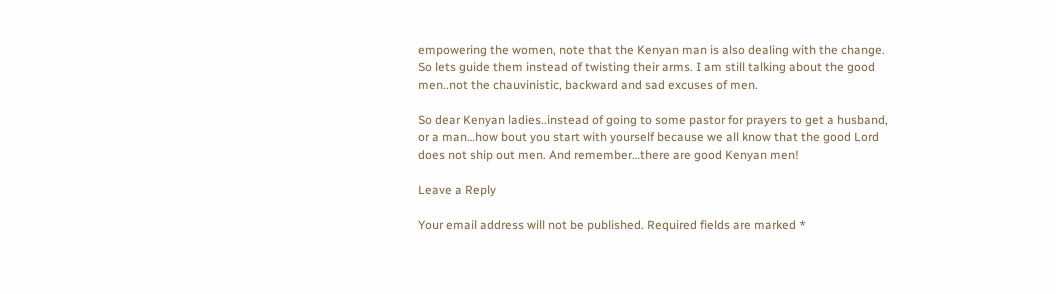empowering the women, note that the Kenyan man is also dealing with the change. So lets guide them instead of twisting their arms. I am still talking about the good men..not the chauvinistic, backward and sad excuses of men.

So dear Kenyan ladies..instead of going to some pastor for prayers to get a husband, or a man…how bout you start with yourself because we all know that the good Lord does not ship out men. And remember…there are good Kenyan men!

Leave a Reply

Your email address will not be published. Required fields are marked *